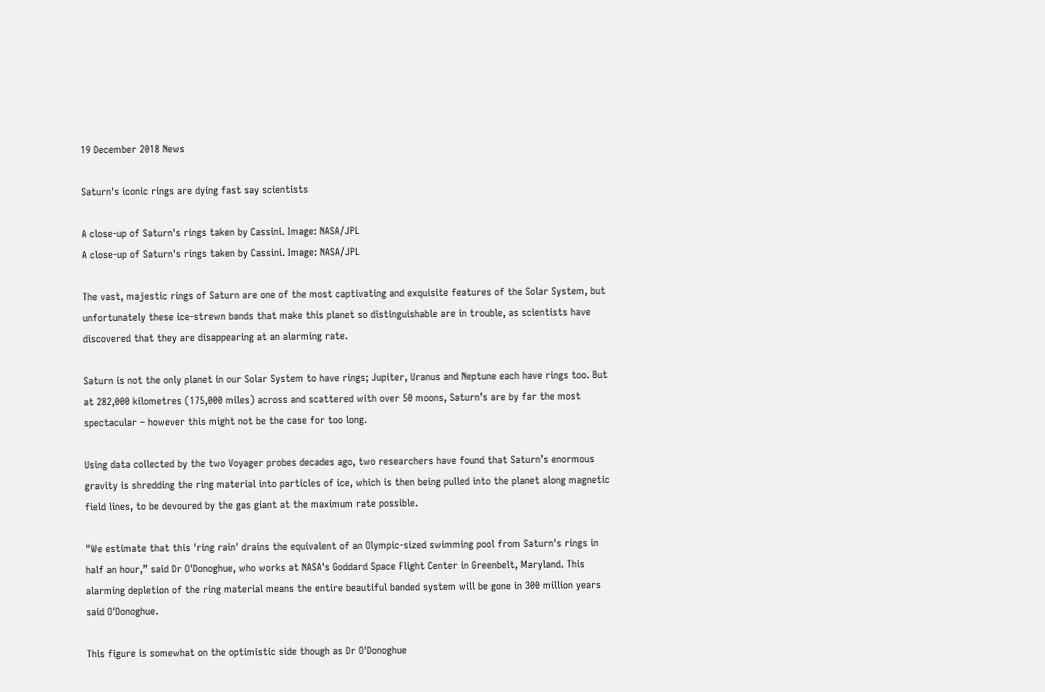19 December 2018 News

Saturn's iconic rings are dying fast say scientists

A close-up of Saturn's rings taken by Cassini. Image: NASA/JPL
A close-up of Saturn's rings taken by Cassini. Image: NASA/JPL

The vast, majestic rings of Saturn are one of the most captivating and exquisite features of the Solar System, but unfortunately these ice-strewn bands that make this planet so distinguishable are in trouble, as scientists have discovered that they are disappearing at an alarming rate.

Saturn is not the only planet in our Solar System to have rings; Jupiter, Uranus and Neptune each have rings too. But at 282,000 kilometres (175,000 miles) across and scattered with over 50 moons, Saturn’s are by far the most spectacular – however this might not be the case for too long.

Using data collected by the two Voyager probes decades ago, two researchers have found that Saturn’s enormous gravity is shredding the ring material into particles of ice, which is then being pulled into the planet along magnetic field lines, to be devoured by the gas giant at the maximum rate possible.

"We estimate that this 'ring rain' drains the equivalent of an Olympic-sized swimming pool from Saturn's rings in half an hour,” said Dr O'Donoghue, who works at NASA's Goddard Space Flight Center in Greenbelt, Maryland. This alarming depletion of the ring material means the entire beautiful banded system will be gone in 300 million years said O'Donoghue.

This figure is somewhat on the optimistic side though as Dr O'Donoghue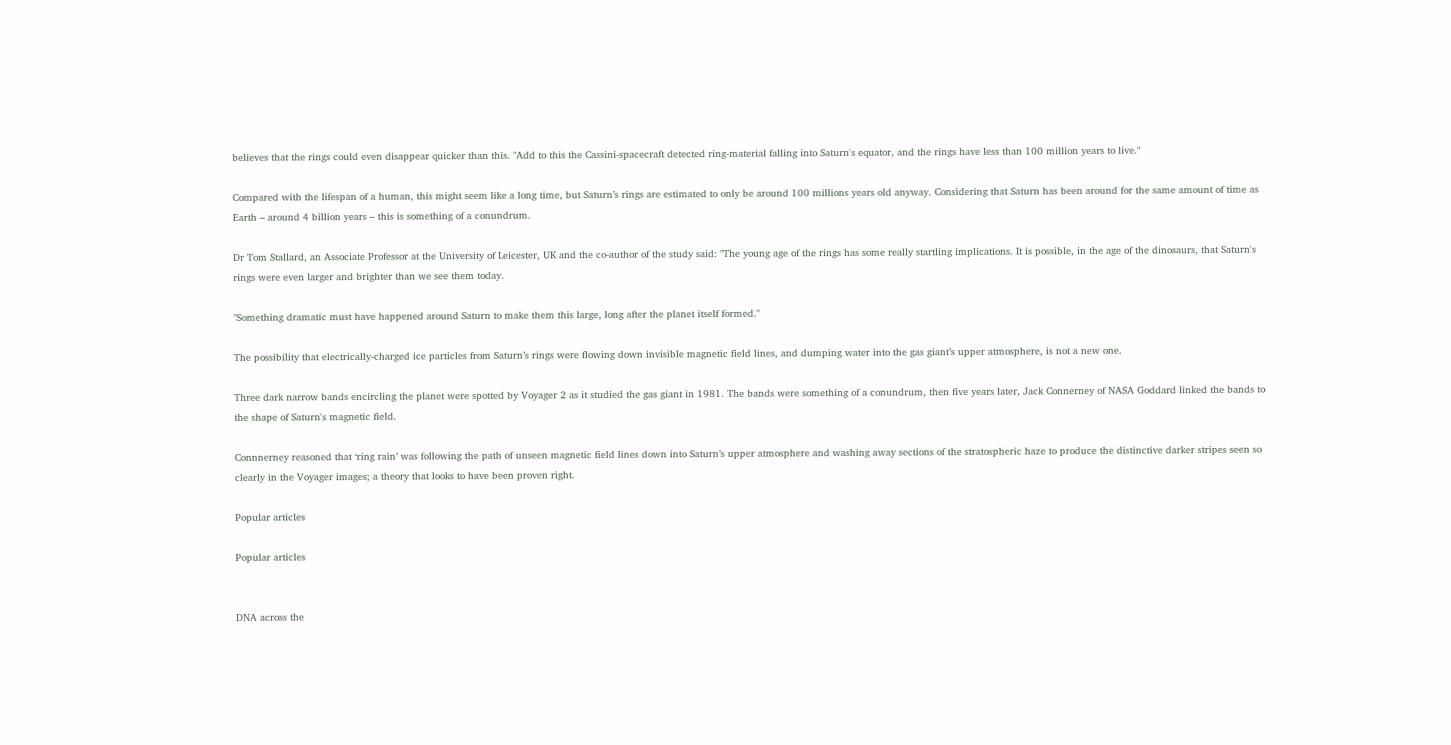believes that the rings could even disappear quicker than this. "Add to this the Cassini-spacecraft detected ring-material falling into Saturn's equator, and the rings have less than 100 million years to live."

Compared with the lifespan of a human, this might seem like a long time, but Saturn’s rings are estimated to only be around 100 millions years old anyway. Considering that Saturn has been around for the same amount of time as Earth – around 4 billion years – this is something of a conundrum.

Dr Tom Stallard, an Associate Professor at the University of Leicester, UK and the co-author of the study said: "The young age of the rings has some really startling implications. It is possible, in the age of the dinosaurs, that Saturn's rings were even larger and brighter than we see them today.

"Something dramatic must have happened around Saturn to make them this large, long after the planet itself formed."

The possibility that electrically-charged ice particles from Saturn’s rings were flowing down invisible magnetic field lines, and dumping water into the gas giant’s upper atmosphere, is not a new one.

Three dark narrow bands encircling the planet were spotted by Voyager 2 as it studied the gas giant in 1981. The bands were something of a conundrum, then five years later, Jack Connerney of NASA Goddard linked the bands to the shape of Saturn's magnetic field.

Connnerney reasoned that ‘ring rain’ was following the path of unseen magnetic field lines down into Saturn’s upper atmosphere and washing away sections of the stratospheric haze to produce the distinctive darker stripes seen so clearly in the Voyager images; a theory that looks to have been proven right.

Popular articles

Popular articles


DNA across the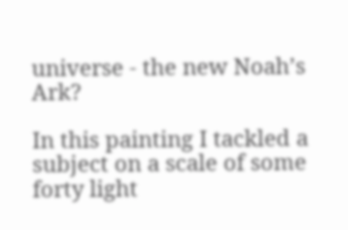universe - the new Noah’s Ark?

In this painting I tackled a subject on a scale of some forty light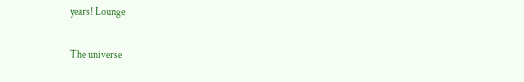years! Lounge

The universe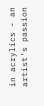in acrylics - an artist’s passion